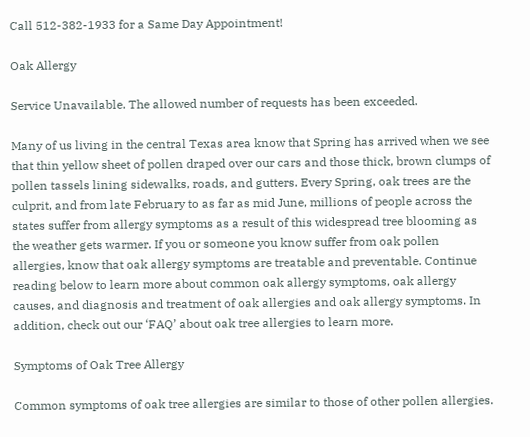Call 512-382-1933 for a Same Day Appointment!

Oak Allergy

Service Unavailable. The allowed number of requests has been exceeded.

Many of us living in the central Texas area know that Spring has arrived when we see that thin yellow sheet of pollen draped over our cars and those thick, brown clumps of pollen tassels lining sidewalks, roads, and gutters. Every Spring, oak trees are the culprit, and from late February to as far as mid June, millions of people across the states suffer from allergy symptoms as a result of this widespread tree blooming as the weather gets warmer. If you or someone you know suffer from oak pollen allergies, know that oak allergy symptoms are treatable and preventable. Continue reading below to learn more about common oak allergy symptoms, oak allergy causes, and diagnosis and treatment of oak allergies and oak allergy symptoms. In addition, check out our ‘FAQ’ about oak tree allergies to learn more.

Symptoms of Oak Tree Allergy

Common symptoms of oak tree allergies are similar to those of other pollen allergies.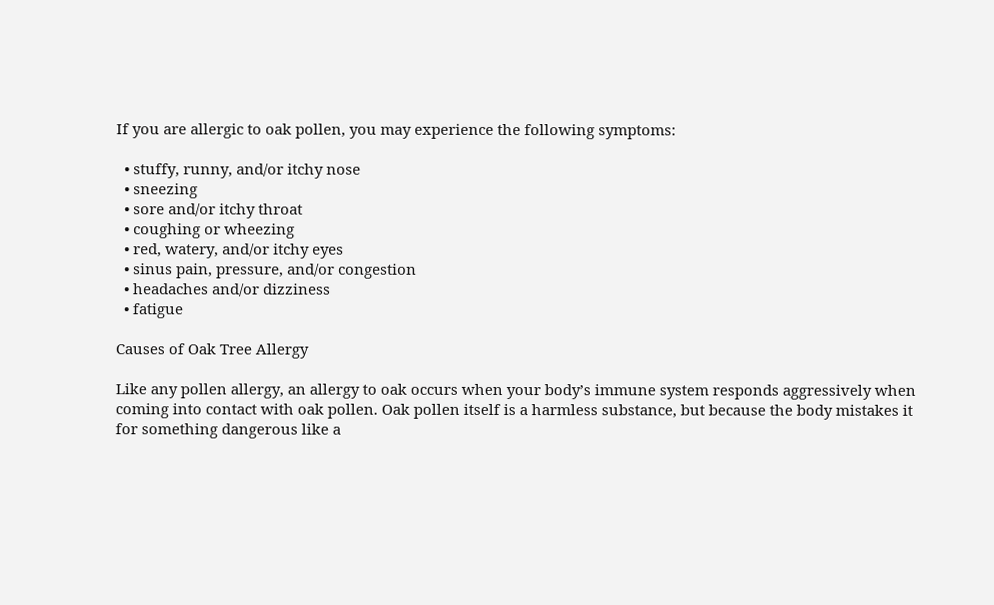If you are allergic to oak pollen, you may experience the following symptoms:

  • stuffy, runny, and/or itchy nose
  • sneezing
  • sore and/or itchy throat
  • coughing or wheezing
  • red, watery, and/or itchy eyes
  • sinus pain, pressure, and/or congestion
  • headaches and/or dizziness
  • fatigue

Causes of Oak Tree Allergy

Like any pollen allergy, an allergy to oak occurs when your body’s immune system responds aggressively when coming into contact with oak pollen. Oak pollen itself is a harmless substance, but because the body mistakes it for something dangerous like a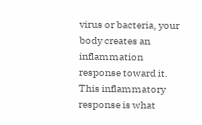virus or bacteria, your body creates an inflammation response toward it. This inflammatory response is what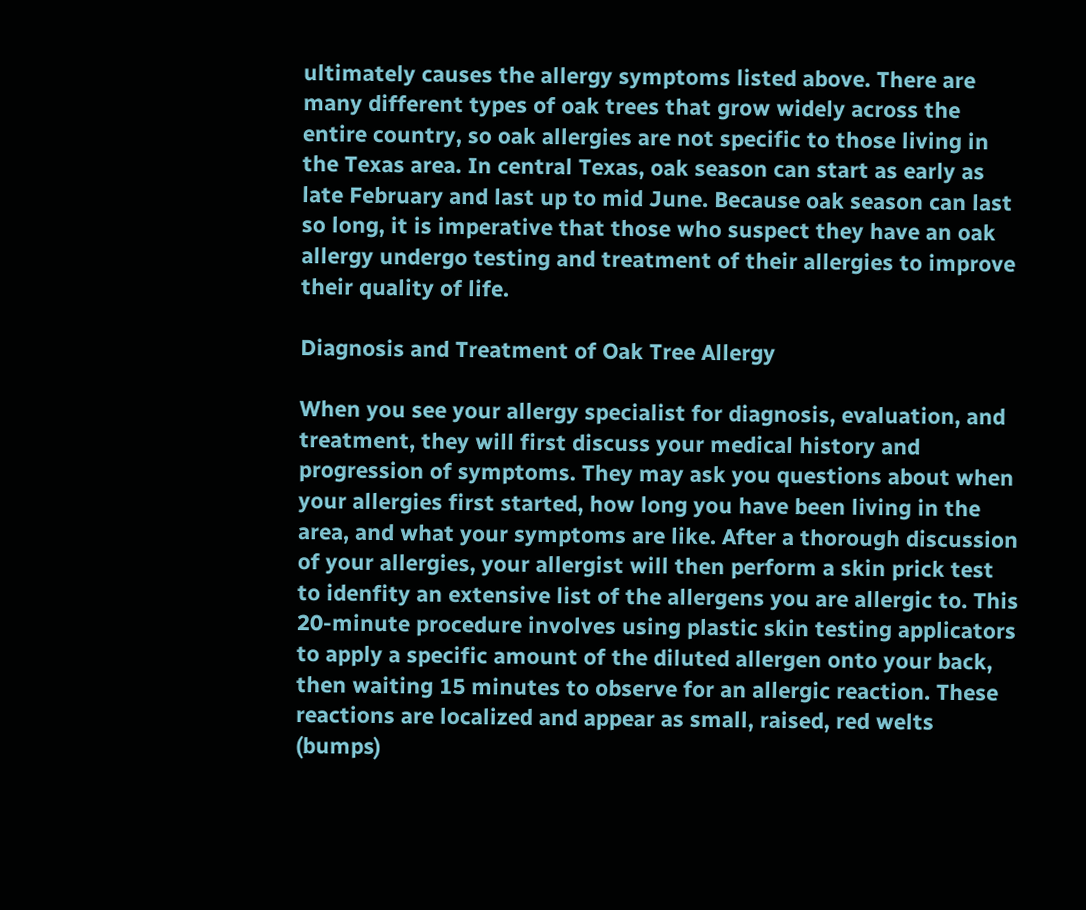ultimately causes the allergy symptoms listed above. There are many different types of oak trees that grow widely across the entire country, so oak allergies are not specific to those living in the Texas area. In central Texas, oak season can start as early as late February and last up to mid June. Because oak season can last so long, it is imperative that those who suspect they have an oak allergy undergo testing and treatment of their allergies to improve their quality of life.

Diagnosis and Treatment of Oak Tree Allergy

When you see your allergy specialist for diagnosis, evaluation, and treatment, they will first discuss your medical history and progression of symptoms. They may ask you questions about when your allergies first started, how long you have been living in the area, and what your symptoms are like. After a thorough discussion of your allergies, your allergist will then perform a skin prick test to idenfity an extensive list of the allergens you are allergic to. This 20-minute procedure involves using plastic skin testing applicators to apply a specific amount of the diluted allergen onto your back, then waiting 15 minutes to observe for an allergic reaction. These reactions are localized and appear as small, raised, red welts (bumps)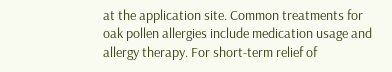at the application site. Common treatments for oak pollen allergies include medication usage and allergy therapy. For short-term relief of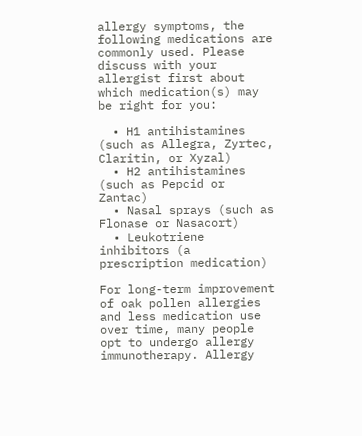allergy symptoms, the following medications are commonly used. Please discuss with your allergist first about which medication(s) may be right for you:

  • H1 antihistamines (such as Allegra, Zyrtec, Claritin, or Xyzal)
  • H2 antihistamines (such as Pepcid or Zantac)
  • Nasal sprays (such as Flonase or Nasacort)
  • Leukotriene inhibitors (a prescription medication)

For long-term improvement of oak pollen allergies and less medication use over time, many people opt to undergo allergy immunotherapy. Allergy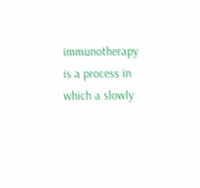immunotherapy is a process in which a slowly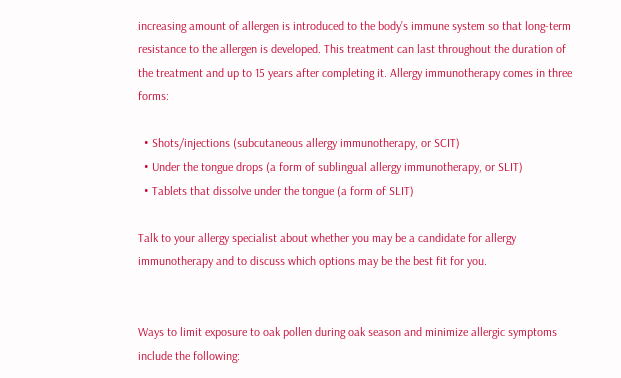increasing amount of allergen is introduced to the body’s immune system so that long-term resistance to the allergen is developed. This treatment can last throughout the duration of the treatment and up to 15 years after completing it. Allergy immunotherapy comes in three forms:

  • Shots/injections (subcutaneous allergy immunotherapy, or SCIT)
  • Under the tongue drops (a form of sublingual allergy immunotherapy, or SLIT)
  • Tablets that dissolve under the tongue (a form of SLIT)

Talk to your allergy specialist about whether you may be a candidate for allergy immunotherapy and to discuss which options may be the best fit for you.


Ways to limit exposure to oak pollen during oak season and minimize allergic symptoms include the following: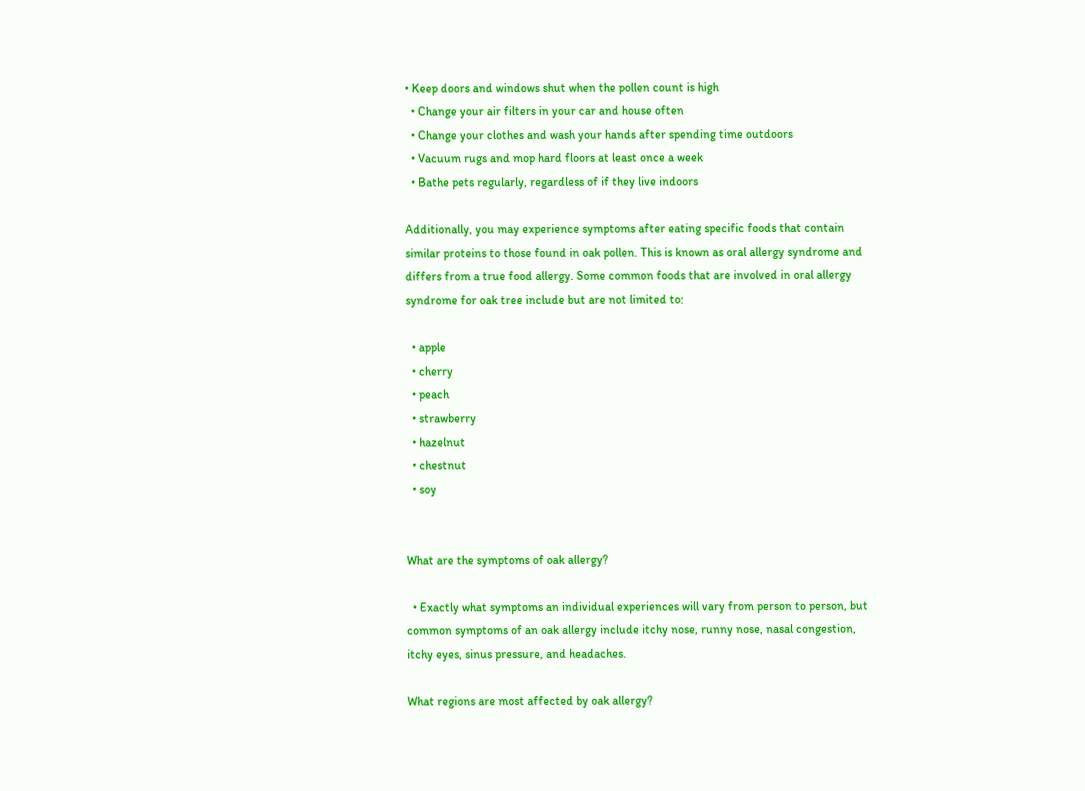• Keep doors and windows shut when the pollen count is high
  • Change your air filters in your car and house often
  • Change your clothes and wash your hands after spending time outdoors
  • Vacuum rugs and mop hard floors at least once a week
  • Bathe pets regularly, regardless of if they live indoors

Additionally, you may experience symptoms after eating specific foods that contain similar proteins to those found in oak pollen. This is known as oral allergy syndrome and differs from a true food allergy. Some common foods that are involved in oral allergy syndrome for oak tree include but are not limited to:

  • apple
  • cherry
  • peach
  • strawberry
  • hazelnut
  • chestnut
  • soy


What are the symptoms of oak allergy?

  • Exactly what symptoms an individual experiences will vary from person to person, but common symptoms of an oak allergy include itchy nose, runny nose, nasal congestion, itchy eyes, sinus pressure, and headaches.

What regions are most affected by oak allergy?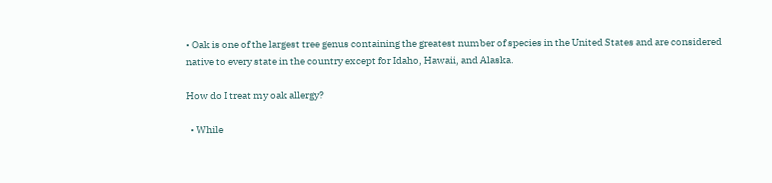• Oak is one of the largest tree genus containing the greatest number of species in the United States and are considered native to every state in the country except for Idaho, Hawaii, and Alaska.

How do I treat my oak allergy?

  • While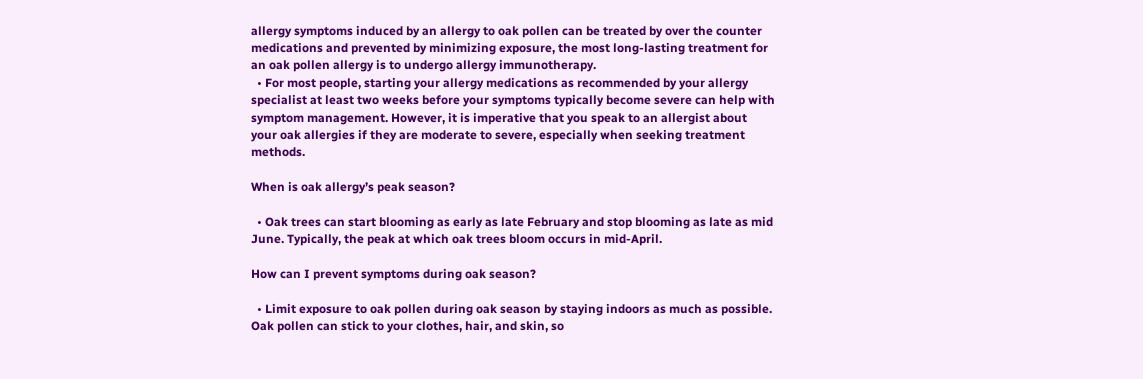allergy symptoms induced by an allergy to oak pollen can be treated by over the counter medications and prevented by minimizing exposure, the most long-lasting treatment for an oak pollen allergy is to undergo allergy immunotherapy.
  • For most people, starting your allergy medications as recommended by your allergy specialist at least two weeks before your symptoms typically become severe can help with symptom management. However, it is imperative that you speak to an allergist about your oak allergies if they are moderate to severe, especially when seeking treatment methods.

When is oak allergy’s peak season?

  • Oak trees can start blooming as early as late February and stop blooming as late as mid June. Typically, the peak at which oak trees bloom occurs in mid-April.

How can I prevent symptoms during oak season?

  • Limit exposure to oak pollen during oak season by staying indoors as much as possible. Oak pollen can stick to your clothes, hair, and skin, so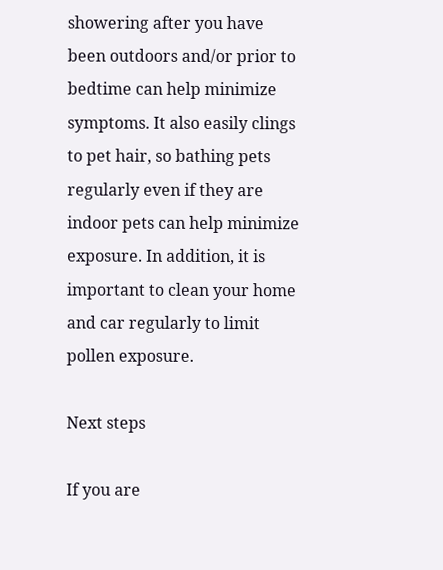showering after you have been outdoors and/or prior to bedtime can help minimize symptoms. It also easily clings to pet hair, so bathing pets regularly even if they are indoor pets can help minimize exposure. In addition, it is important to clean your home and car regularly to limit pollen exposure.

Next steps

If you are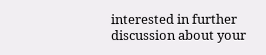interested in further discussion about your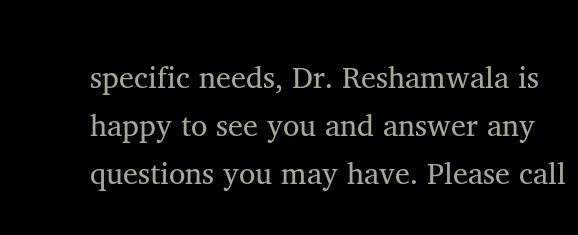specific needs, Dr. Reshamwala is happy to see you and answer any questions you may have. Please call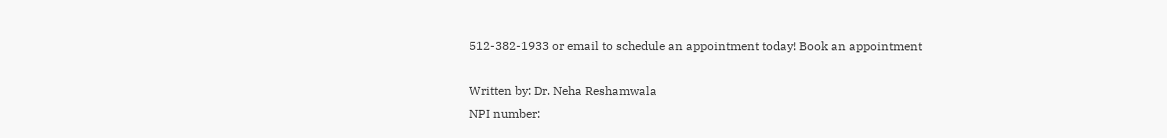512-382-1933 or email to schedule an appointment today! Book an appointment

Written by: Dr. Neha Reshamwala
NPI number: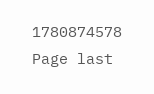1780874578
Page last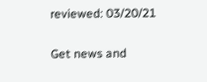reviewed: 03/20/21

Get news and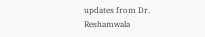updates from Dr. Reshamwala